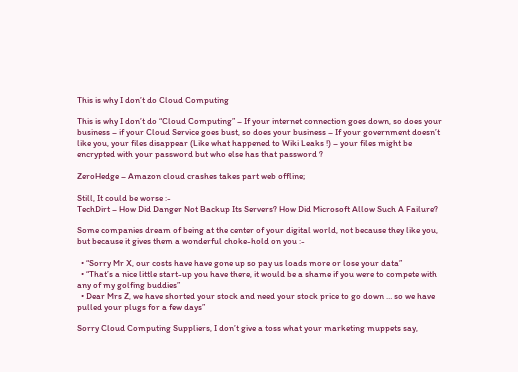This is why I don’t do Cloud Computing

This is why I don’t do “Cloud Computing” – If your internet connection goes down, so does your business – if your Cloud Service goes bust, so does your business – If your government doesn’t like you, your files disappear (Like what happened to Wiki Leaks !) – your files might be encrypted with your password but who else has that password ?

ZeroHedge – Amazon cloud crashes takes part web offline;

Still, It could be worse :-
TechDirt – How Did Danger Not Backup Its Servers? How Did Microsoft Allow Such A Failure?

Some companies dream of being at the center of your digital world, not because they like you, but because it gives them a wonderful choke-hold on you :-

  • “Sorry Mr X, our costs have have gone up so pay us loads more or lose your data”
  • “That’s a nice little start-up you have there, it would be a shame if you were to compete with any of my golfing buddies”
  • Dear Mrs Z, we have shorted your stock and need your stock price to go down … so we have pulled your plugs for a few days”

Sorry Cloud Computing Suppliers, I don’t give a toss what your marketing muppets say,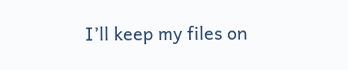I’ll keep my files on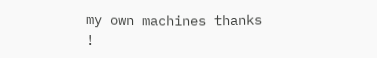my own machines thanks !